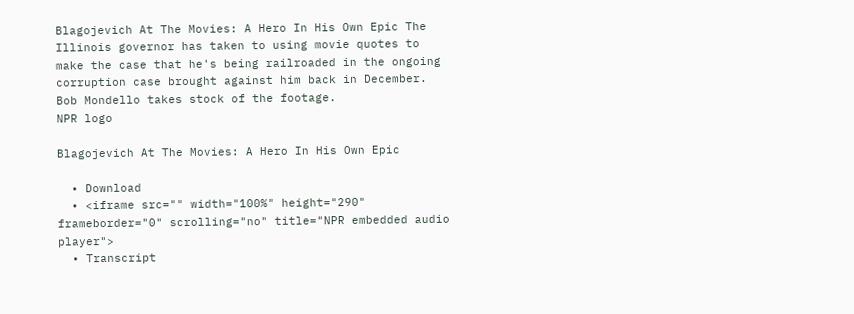Blagojevich At The Movies: A Hero In His Own Epic The Illinois governor has taken to using movie quotes to make the case that he's being railroaded in the ongoing corruption case brought against him back in December. Bob Mondello takes stock of the footage.
NPR logo

Blagojevich At The Movies: A Hero In His Own Epic

  • Download
  • <iframe src="" width="100%" height="290" frameborder="0" scrolling="no" title="NPR embedded audio player">
  • Transcript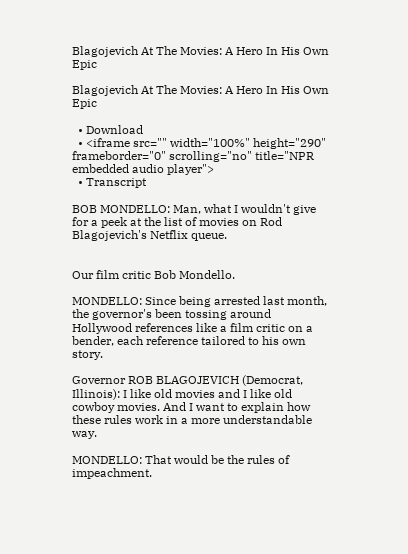Blagojevich At The Movies: A Hero In His Own Epic

Blagojevich At The Movies: A Hero In His Own Epic

  • Download
  • <iframe src="" width="100%" height="290" frameborder="0" scrolling="no" title="NPR embedded audio player">
  • Transcript

BOB MONDELLO: Man, what I wouldn't give for a peek at the list of movies on Rod Blagojevich's Netflix queue.


Our film critic Bob Mondello.

MONDELLO: Since being arrested last month, the governor's been tossing around Hollywood references like a film critic on a bender, each reference tailored to his own story.

Governor ROB BLAGOJEVICH (Democrat, Illinois): I like old movies and I like old cowboy movies. And I want to explain how these rules work in a more understandable way.

MONDELLO: That would be the rules of impeachment.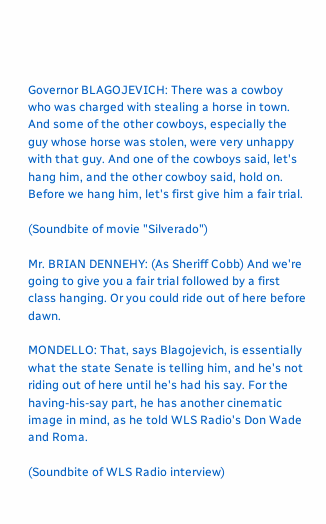Governor BLAGOJEVICH: There was a cowboy who was charged with stealing a horse in town. And some of the other cowboys, especially the guy whose horse was stolen, were very unhappy with that guy. And one of the cowboys said, let's hang him, and the other cowboy said, hold on. Before we hang him, let's first give him a fair trial.

(Soundbite of movie "Silverado")

Mr. BRIAN DENNEHY: (As Sheriff Cobb) And we're going to give you a fair trial followed by a first class hanging. Or you could ride out of here before dawn.

MONDELLO: That, says Blagojevich, is essentially what the state Senate is telling him, and he's not riding out of here until he's had his say. For the having-his-say part, he has another cinematic image in mind, as he told WLS Radio's Don Wade and Roma.

(Soundbite of WLS Radio interview)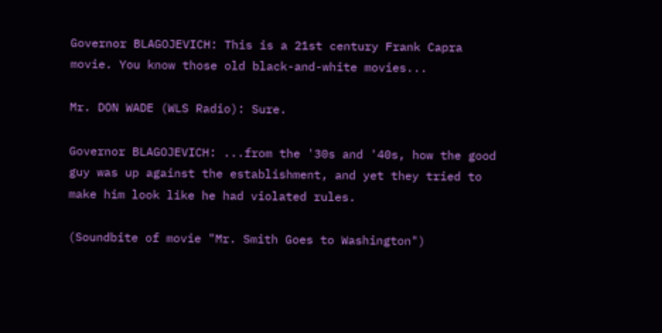Governor BLAGOJEVICH: This is a 21st century Frank Capra movie. You know those old black-and-white movies...

Mr. DON WADE (WLS Radio): Sure.

Governor BLAGOJEVICH: ...from the '30s and '40s, how the good guy was up against the establishment, and yet they tried to make him look like he had violated rules.

(Soundbite of movie "Mr. Smith Goes to Washington")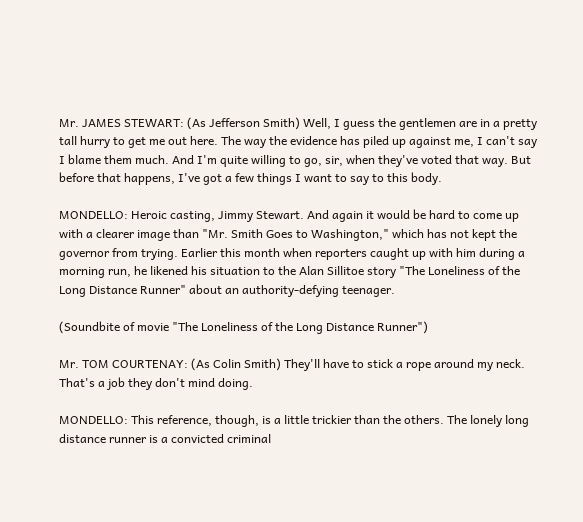Mr. JAMES STEWART: (As Jefferson Smith) Well, I guess the gentlemen are in a pretty tall hurry to get me out here. The way the evidence has piled up against me, I can't say I blame them much. And I'm quite willing to go, sir, when they've voted that way. But before that happens, I've got a few things I want to say to this body.

MONDELLO: Heroic casting, Jimmy Stewart. And again it would be hard to come up with a clearer image than "Mr. Smith Goes to Washington," which has not kept the governor from trying. Earlier this month when reporters caught up with him during a morning run, he likened his situation to the Alan Sillitoe story "The Loneliness of the Long Distance Runner" about an authority-defying teenager.

(Soundbite of movie "The Loneliness of the Long Distance Runner")

Mr. TOM COURTENAY: (As Colin Smith) They'll have to stick a rope around my neck. That's a job they don't mind doing.

MONDELLO: This reference, though, is a little trickier than the others. The lonely long distance runner is a convicted criminal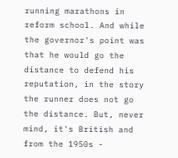running marathons in reform school. And while the governor's point was that he would go the distance to defend his reputation, in the story the runner does not go the distance. But, never mind, it's British and from the 1950s -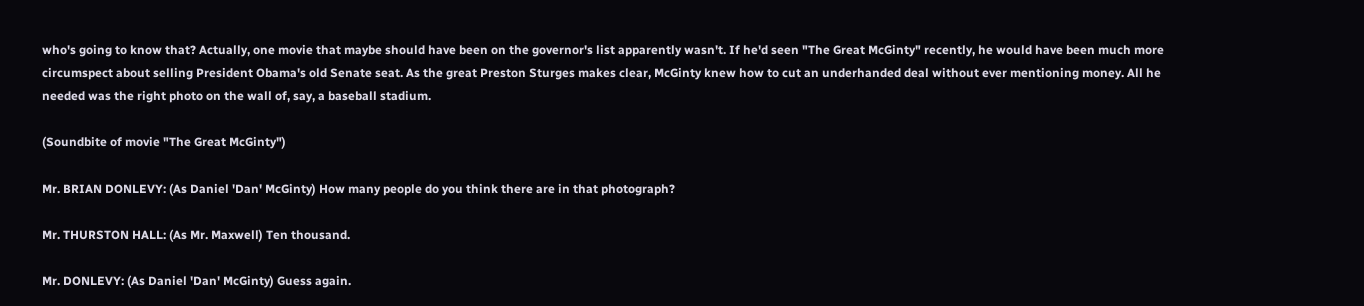who's going to know that? Actually, one movie that maybe should have been on the governor's list apparently wasn't. If he'd seen "The Great McGinty" recently, he would have been much more circumspect about selling President Obama's old Senate seat. As the great Preston Sturges makes clear, McGinty knew how to cut an underhanded deal without ever mentioning money. All he needed was the right photo on the wall of, say, a baseball stadium.

(Soundbite of movie "The Great McGinty")

Mr. BRIAN DONLEVY: (As Daniel 'Dan' McGinty) How many people do you think there are in that photograph?

Mr. THURSTON HALL: (As Mr. Maxwell) Ten thousand.

Mr. DONLEVY: (As Daniel 'Dan' McGinty) Guess again.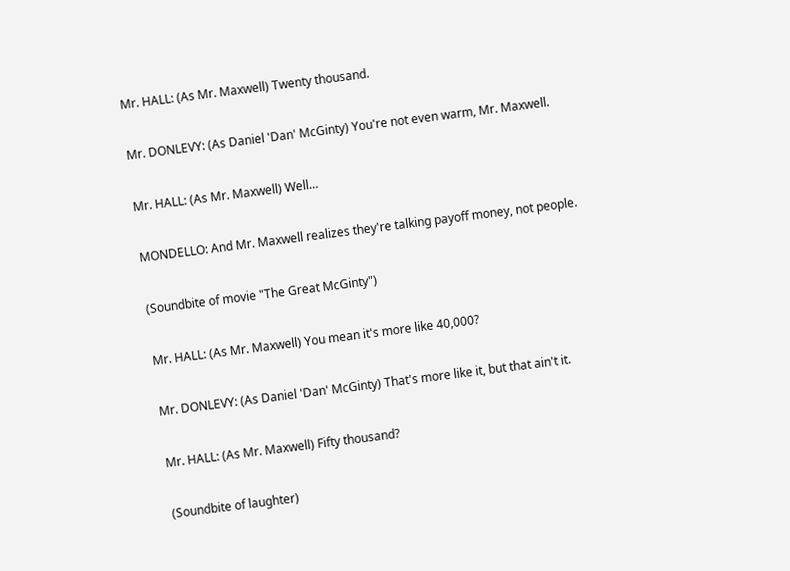Mr. HALL: (As Mr. Maxwell) Twenty thousand.

Mr. DONLEVY: (As Daniel 'Dan' McGinty) You're not even warm, Mr. Maxwell.

Mr. HALL: (As Mr. Maxwell) Well…

MONDELLO: And Mr. Maxwell realizes they're talking payoff money, not people.

(Soundbite of movie "The Great McGinty")

Mr. HALL: (As Mr. Maxwell) You mean it's more like 40,000?

Mr. DONLEVY: (As Daniel 'Dan' McGinty) That's more like it, but that ain't it.

Mr. HALL: (As Mr. Maxwell) Fifty thousand?

(Soundbite of laughter)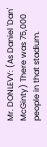Mr. DONLEVY: (As Daniel 'Dan' McGinty) There was 75,000 people in that stadium.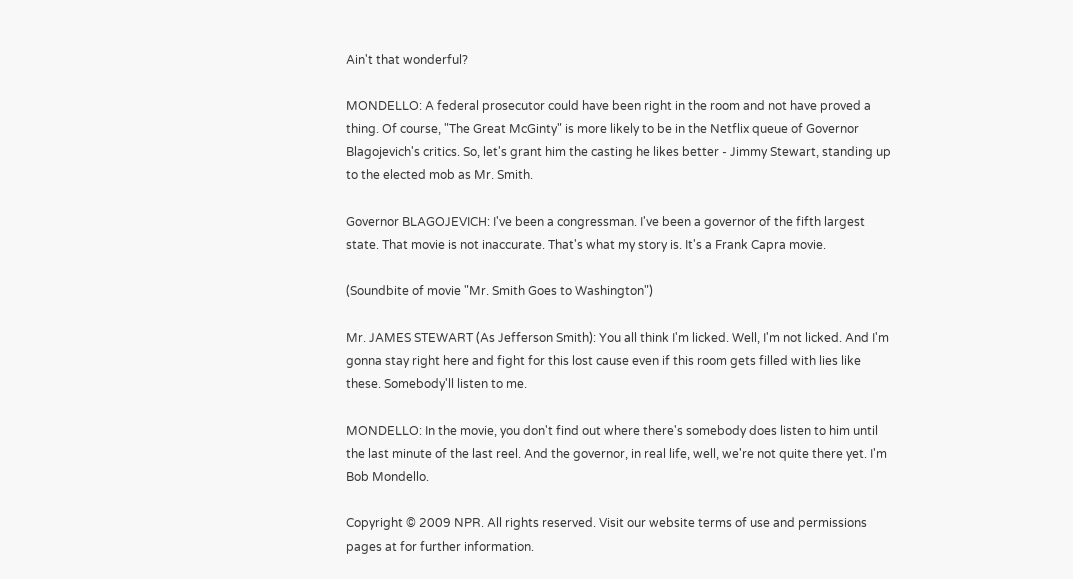Ain't that wonderful?

MONDELLO: A federal prosecutor could have been right in the room and not have proved a thing. Of course, "The Great McGinty" is more likely to be in the Netflix queue of Governor Blagojevich's critics. So, let's grant him the casting he likes better - Jimmy Stewart, standing up to the elected mob as Mr. Smith.

Governor BLAGOJEVICH: I've been a congressman. I've been a governor of the fifth largest state. That movie is not inaccurate. That's what my story is. It's a Frank Capra movie.

(Soundbite of movie "Mr. Smith Goes to Washington")

Mr. JAMES STEWART (As Jefferson Smith): You all think I'm licked. Well, I'm not licked. And I'm gonna stay right here and fight for this lost cause even if this room gets filled with lies like these. Somebody'll listen to me.

MONDELLO: In the movie, you don't find out where there's somebody does listen to him until the last minute of the last reel. And the governor, in real life, well, we're not quite there yet. I'm Bob Mondello.

Copyright © 2009 NPR. All rights reserved. Visit our website terms of use and permissions pages at for further information.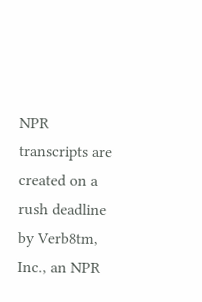NPR transcripts are created on a rush deadline by Verb8tm, Inc., an NPR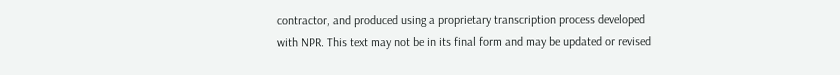contractor, and produced using a proprietary transcription process developed with NPR. This text may not be in its final form and may be updated or revised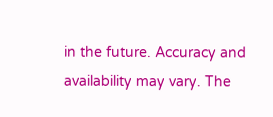in the future. Accuracy and availability may vary. The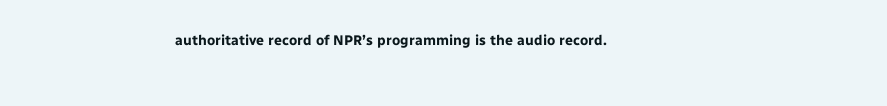authoritative record of NPR’s programming is the audio record.